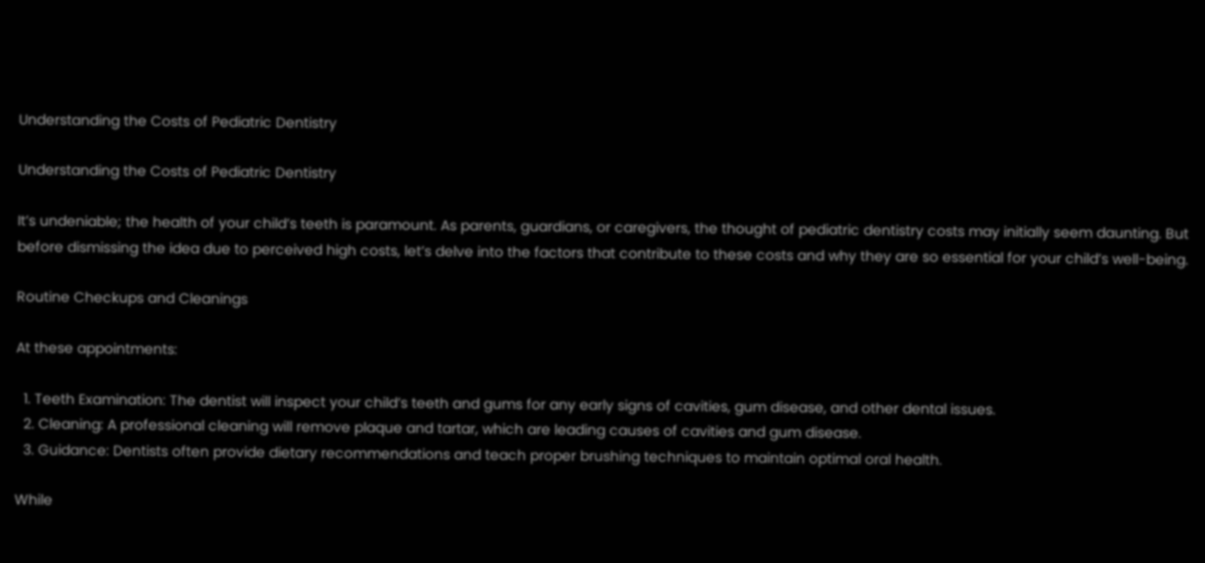Understanding the Costs of Pediatric Dentistry

Understanding the Costs of Pediatric Dentistry

It’s undeniable; the health of your child’s teeth is paramount. As parents, guardians, or caregivers, the thought of pediatric dentistry costs may initially seem daunting. But before dismissing the idea due to perceived high costs, let’s delve into the factors that contribute to these costs and why they are so essential for your child’s well-being.

Routine Checkups and Cleanings

At these appointments:

  1. Teeth Examination: The dentist will inspect your child’s teeth and gums for any early signs of cavities, gum disease, and other dental issues.
  2. Cleaning: A professional cleaning will remove plaque and tartar, which are leading causes of cavities and gum disease.
  3. Guidance: Dentists often provide dietary recommendations and teach proper brushing techniques to maintain optimal oral health.

While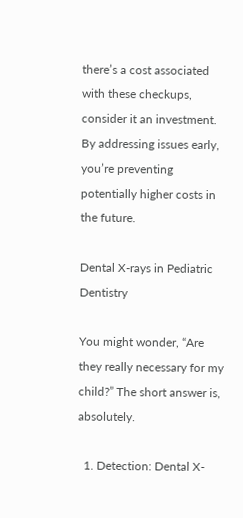there’s a cost associated with these checkups, consider it an investment. By addressing issues early, you’re preventing potentially higher costs in the future.

Dental X-rays in Pediatric Dentistry

You might wonder, “Are they really necessary for my child?” The short answer is, absolutely.

  1. Detection: Dental X-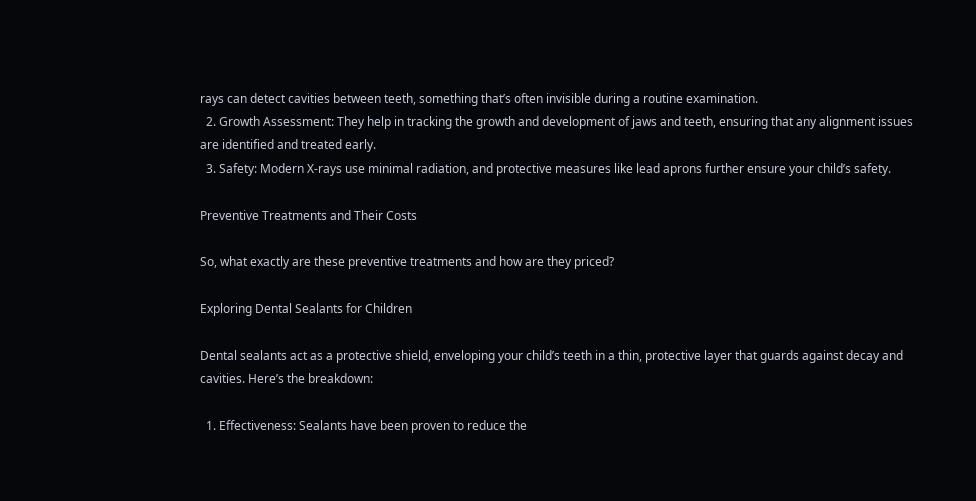rays can detect cavities between teeth, something that’s often invisible during a routine examination.
  2. Growth Assessment: They help in tracking the growth and development of jaws and teeth, ensuring that any alignment issues are identified and treated early.
  3. Safety: Modern X-rays use minimal radiation, and protective measures like lead aprons further ensure your child’s safety.

Preventive Treatments and Their Costs

So, what exactly are these preventive treatments and how are they priced?

Exploring Dental Sealants for Children

Dental sealants act as a protective shield, enveloping your child’s teeth in a thin, protective layer that guards against decay and cavities. Here’s the breakdown:

  1. Effectiveness: Sealants have been proven to reduce the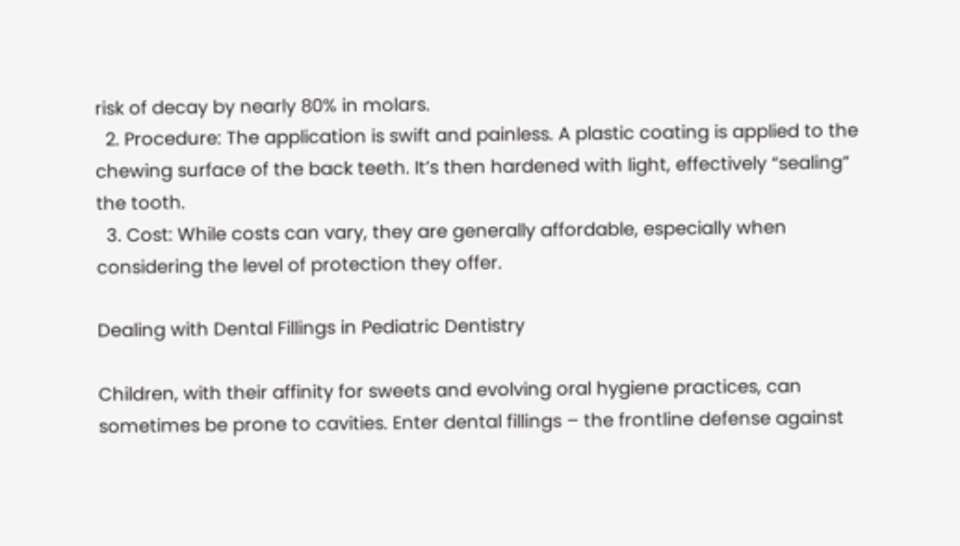risk of decay by nearly 80% in molars.
  2. Procedure: The application is swift and painless. A plastic coating is applied to the chewing surface of the back teeth. It’s then hardened with light, effectively “sealing” the tooth.
  3. Cost: While costs can vary, they are generally affordable, especially when considering the level of protection they offer.

Dealing with Dental Fillings in Pediatric Dentistry

Children, with their affinity for sweets and evolving oral hygiene practices, can sometimes be prone to cavities. Enter dental fillings – the frontline defense against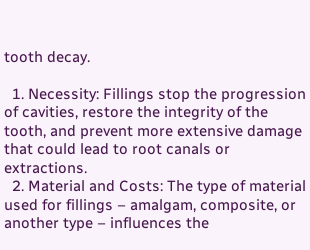tooth decay.

  1. Necessity: Fillings stop the progression of cavities, restore the integrity of the tooth, and prevent more extensive damage that could lead to root canals or extractions.
  2. Material and Costs: The type of material used for fillings – amalgam, composite, or another type – influences the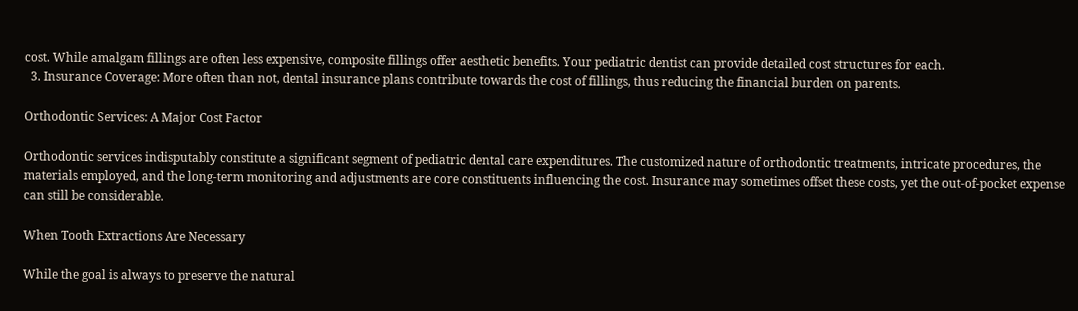cost. While amalgam fillings are often less expensive, composite fillings offer aesthetic benefits. Your pediatric dentist can provide detailed cost structures for each.
  3. Insurance Coverage: More often than not, dental insurance plans contribute towards the cost of fillings, thus reducing the financial burden on parents.

Orthodontic Services: A Major Cost Factor

Orthodontic services indisputably constitute a significant segment of pediatric dental care expenditures. The customized nature of orthodontic treatments, intricate procedures, the materials employed, and the long-term monitoring and adjustments are core constituents influencing the cost. Insurance may sometimes offset these costs, yet the out-of-pocket expense can still be considerable.

When Tooth Extractions Are Necessary

While the goal is always to preserve the natural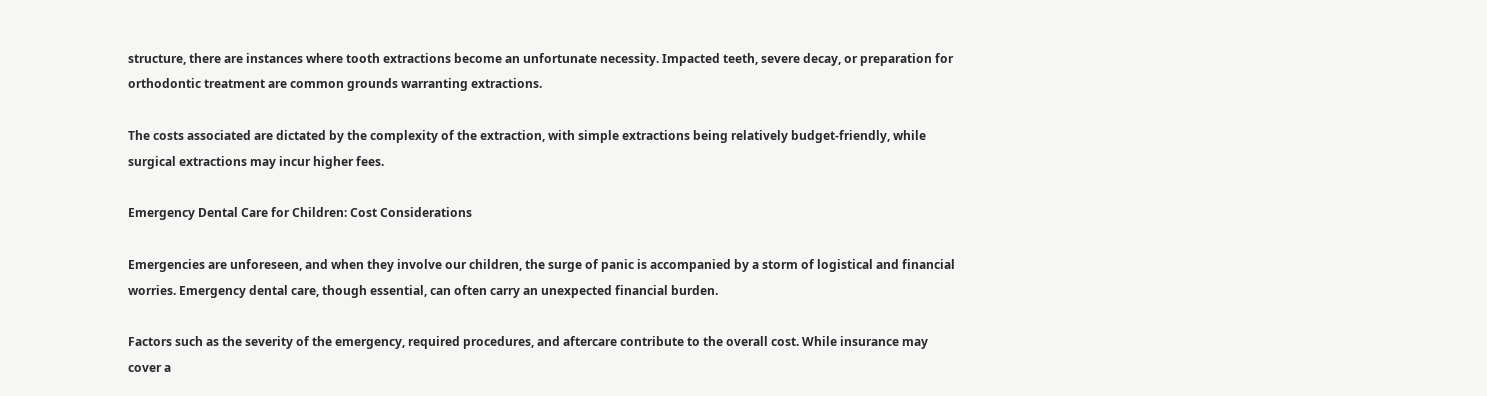structure, there are instances where tooth extractions become an unfortunate necessity. Impacted teeth, severe decay, or preparation for orthodontic treatment are common grounds warranting extractions.

The costs associated are dictated by the complexity of the extraction, with simple extractions being relatively budget-friendly, while surgical extractions may incur higher fees.

Emergency Dental Care for Children: Cost Considerations

Emergencies are unforeseen, and when they involve our children, the surge of panic is accompanied by a storm of logistical and financial worries. Emergency dental care, though essential, can often carry an unexpected financial burden.

Factors such as the severity of the emergency, required procedures, and aftercare contribute to the overall cost. While insurance may cover a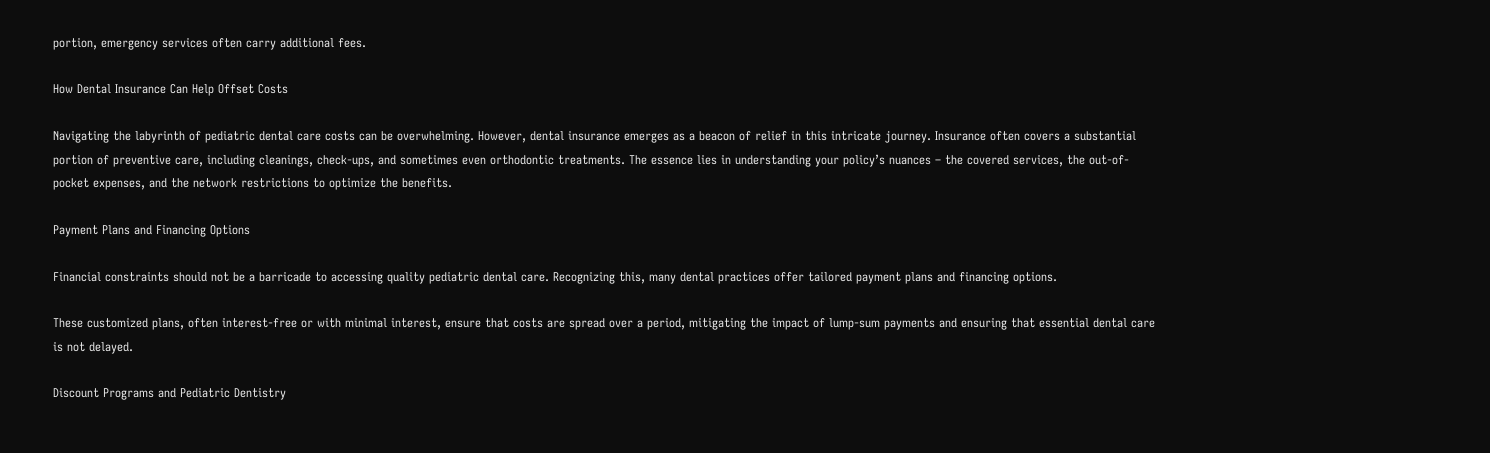portion, emergency services often carry additional fees.

How Dental Insurance Can Help Offset Costs

Navigating the labyrinth of pediatric dental care costs can be overwhelming. However, dental insurance emerges as a beacon of relief in this intricate journey. Insurance often covers a substantial portion of preventive care, including cleanings, check-ups, and sometimes even orthodontic treatments. The essence lies in understanding your policy’s nuances – the covered services, the out-of-pocket expenses, and the network restrictions to optimize the benefits.

Payment Plans and Financing Options

Financial constraints should not be a barricade to accessing quality pediatric dental care. Recognizing this, many dental practices offer tailored payment plans and financing options.

These customized plans, often interest-free or with minimal interest, ensure that costs are spread over a period, mitigating the impact of lump-sum payments and ensuring that essential dental care is not delayed.

Discount Programs and Pediatric Dentistry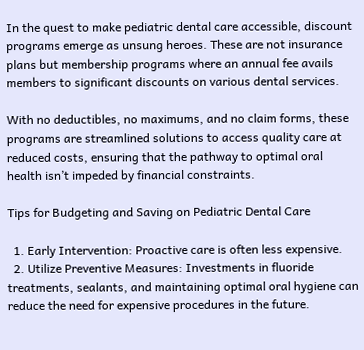In the quest to make pediatric dental care accessible, discount programs emerge as unsung heroes. These are not insurance plans but membership programs where an annual fee avails members to significant discounts on various dental services.

With no deductibles, no maximums, and no claim forms, these programs are streamlined solutions to access quality care at reduced costs, ensuring that the pathway to optimal oral health isn’t impeded by financial constraints.

Tips for Budgeting and Saving on Pediatric Dental Care

  1. Early Intervention: Proactive care is often less expensive.
  2. Utilize Preventive Measures: Investments in fluoride treatments, sealants, and maintaining optimal oral hygiene can reduce the need for expensive procedures in the future.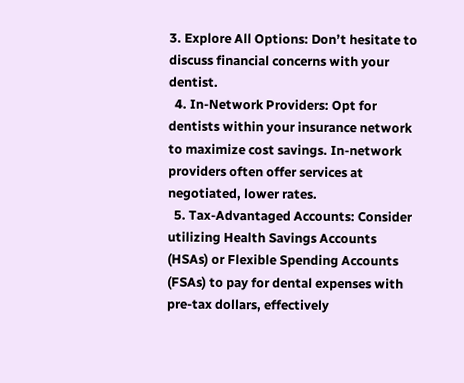3. Explore All Options: Don’t hesitate to discuss financial concerns with your dentist.
  4. In-Network Providers: Opt for dentists within your insurance network to maximize cost savings. In-network providers often offer services at negotiated, lower rates.
  5. Tax-Advantaged Accounts: Consider utilizing Health Savings Accounts (HSAs) or Flexible Spending Accounts (FSAs) to pay for dental expenses with pre-tax dollars, effectively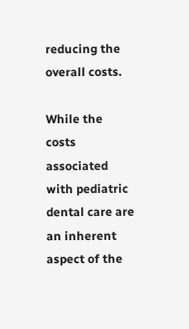reducing the overall costs.

While the costs associated with pediatric dental care are an inherent aspect of the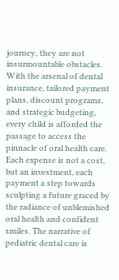journey, they are not insurmountable obstacles. With the arsenal of dental insurance, tailored payment plans, discount programs, and strategic budgeting, every child is afforded the passage to access the pinnacle of oral health care. Each expense is not a cost, but an investment, each payment a step towards sculpting a future graced by the radiance of unblemished oral health and confident smiles. The narrative of pediatric dental care is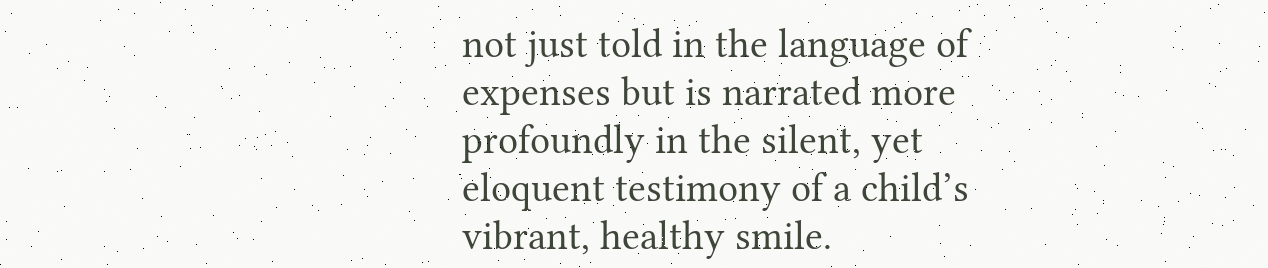not just told in the language of expenses but is narrated more profoundly in the silent, yet eloquent testimony of a child’s vibrant, healthy smile.